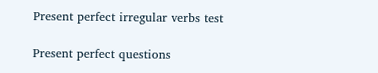Present perfect irregular verbs test

Present perfect questions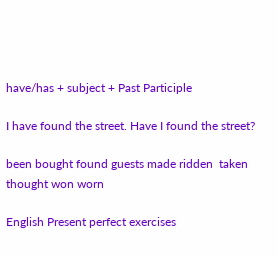have/has + subject + Past Participle

I have found the street. Have I found the street?

been bought found guests made ridden  taken thought won worn

English Present perfect exercises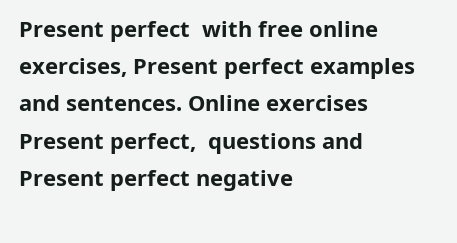Present perfect  with free online exercises, Present perfect examples and sentences. Online exercises Present perfect,  questions and Present perfect negative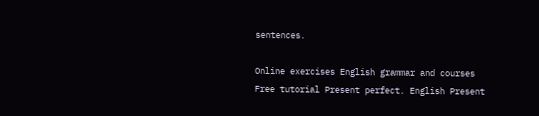sentences.

Online exercises English grammar and courses
Free tutorial Present perfect. English Present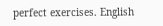perfect exercises. English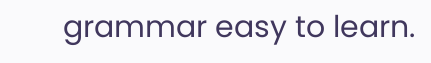grammar easy to learn.